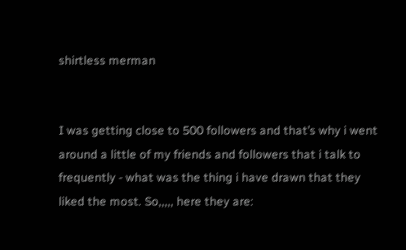shirtless merman


I was getting close to 500 followers and that’s why i went around a little of my friends and followers that i talk to frequently - what was the thing i have drawn that they liked the most. So,,,,, here they are: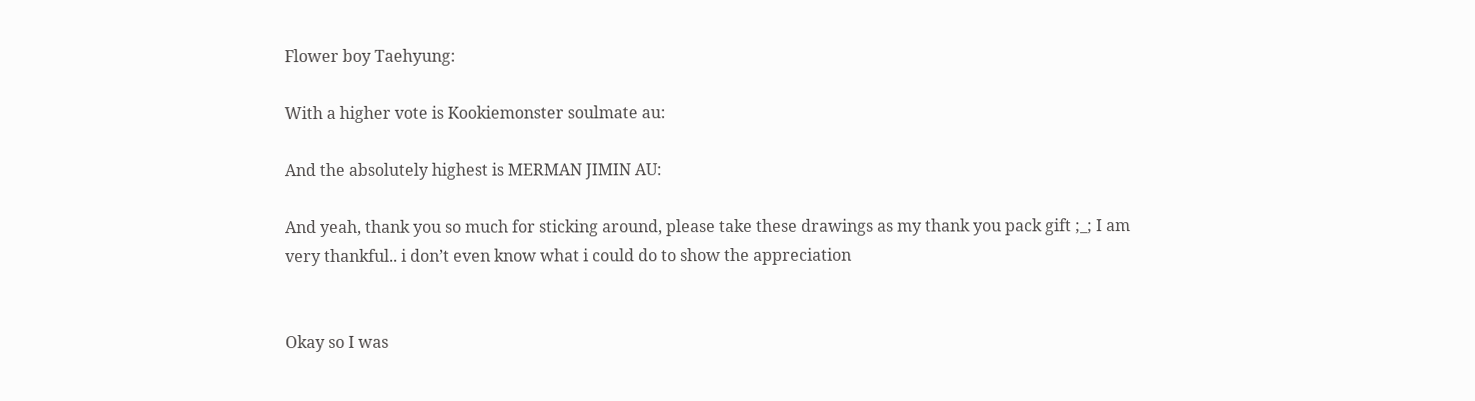Flower boy Taehyung:

With a higher vote is Kookiemonster soulmate au:

And the absolutely highest is MERMAN JIMIN AU:

And yeah, thank you so much for sticking around, please take these drawings as my thank you pack gift ;_; I am very thankful.. i don’t even know what i could do to show the appreciation


Okay so I was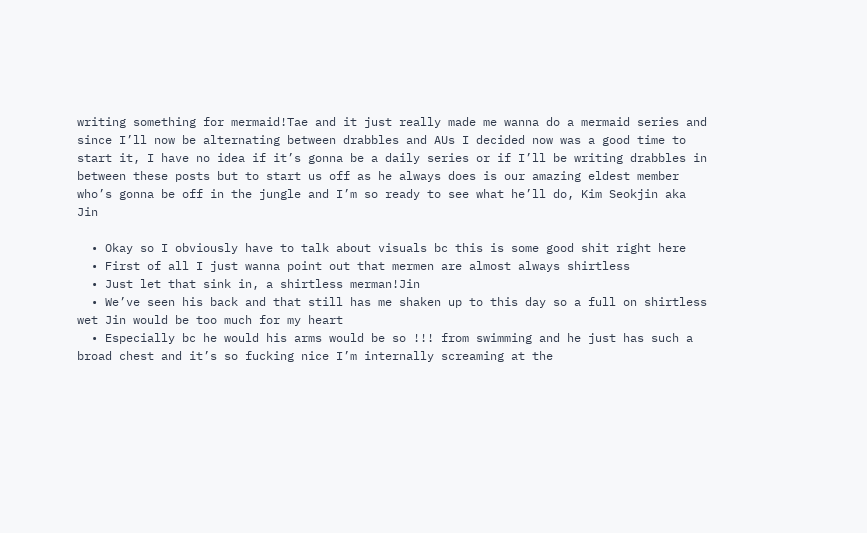writing something for mermaid!Tae and it just really made me wanna do a mermaid series and since I’ll now be alternating between drabbles and AUs I decided now was a good time to start it, I have no idea if it’s gonna be a daily series or if I’ll be writing drabbles in between these posts but to start us off as he always does is our amazing eldest member who’s gonna be off in the jungle and I’m so ready to see what he’ll do, Kim Seokjin aka Jin

  • Okay so I obviously have to talk about visuals bc this is some good shit right here
  • First of all I just wanna point out that mermen are almost always shirtless
  • Just let that sink in, a shirtless merman!Jin
  • We’ve seen his back and that still has me shaken up to this day so a full on shirtless wet Jin would be too much for my heart
  • Especially bc he would his arms would be so !!! from swimming and he just has such a broad chest and it’s so fucking nice I’m internally screaming at the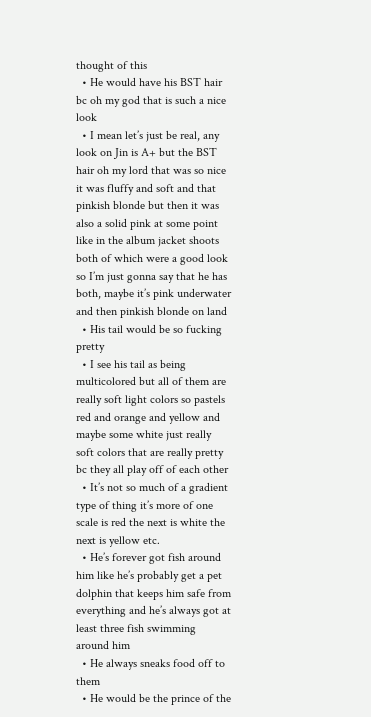thought of this
  • He would have his BST hair bc oh my god that is such a nice look
  • I mean let’s just be real, any look on Jin is A+ but the BST hair oh my lord that was so nice it was fluffy and soft and that pinkish blonde but then it was also a solid pink at some point like in the album jacket shoots both of which were a good look so I’m just gonna say that he has both, maybe it’s pink underwater and then pinkish blonde on land
  • His tail would be so fucking pretty
  • I see his tail as being multicolored but all of them are really soft light colors so pastels red and orange and yellow and maybe some white just really soft colors that are really pretty bc they all play off of each other
  • It’s not so much of a gradient type of thing it’s more of one scale is red the next is white the next is yellow etc.
  • He’s forever got fish around him like he’s probably get a pet dolphin that keeps him safe from everything and he’s always got at least three fish swimming around him
  • He always sneaks food off to them
  • He would be the prince of the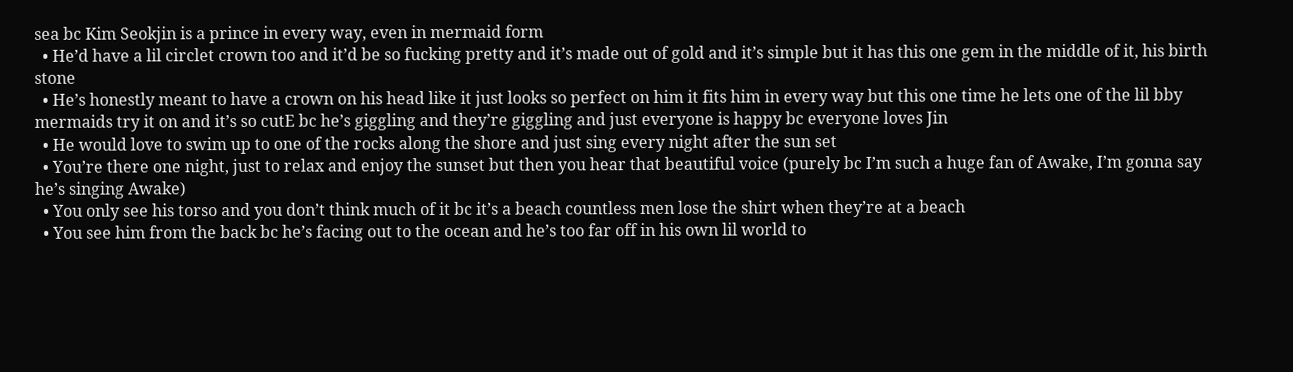sea bc Kim Seokjin is a prince in every way, even in mermaid form
  • He’d have a lil circlet crown too and it’d be so fucking pretty and it’s made out of gold and it’s simple but it has this one gem in the middle of it, his birth stone
  • He’s honestly meant to have a crown on his head like it just looks so perfect on him it fits him in every way but this one time he lets one of the lil bby mermaids try it on and it’s so cutE bc he’s giggling and they’re giggling and just everyone is happy bc everyone loves Jin
  • He would love to swim up to one of the rocks along the shore and just sing every night after the sun set
  • You’re there one night, just to relax and enjoy the sunset but then you hear that beautiful voice (purely bc I’m such a huge fan of Awake, I’m gonna say he’s singing Awake)
  • You only see his torso and you don’t think much of it bc it’s a beach countless men lose the shirt when they’re at a beach
  • You see him from the back bc he’s facing out to the ocean and he’s too far off in his own lil world to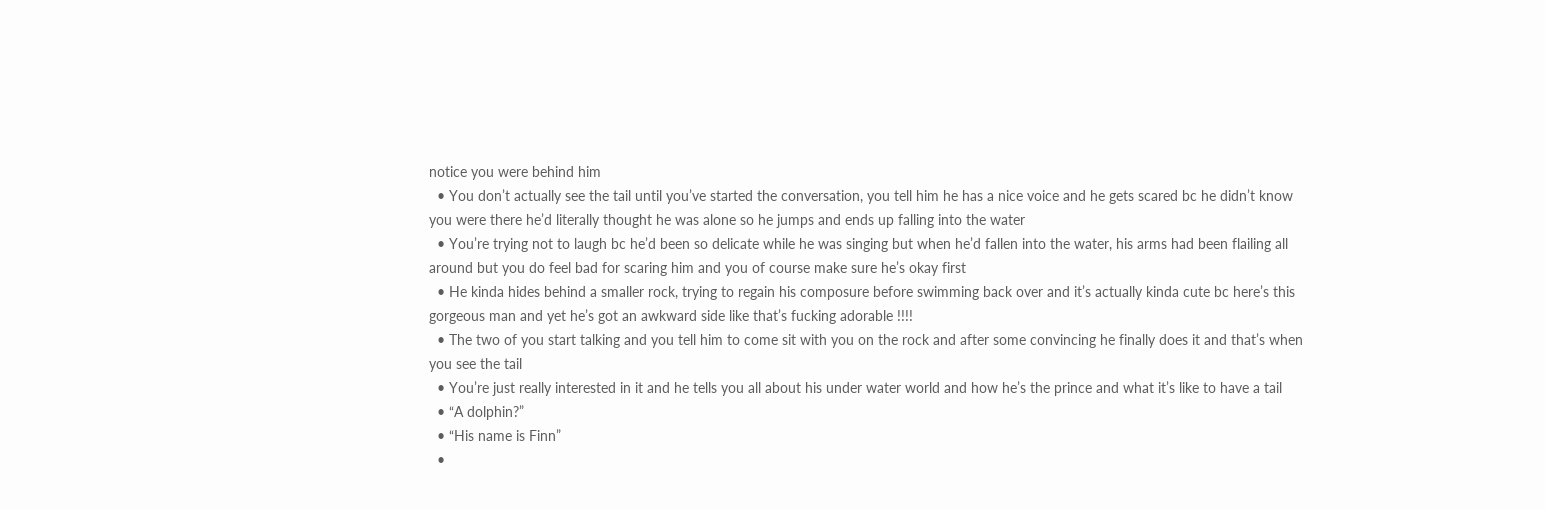notice you were behind him
  • You don’t actually see the tail until you’ve started the conversation, you tell him he has a nice voice and he gets scared bc he didn’t know you were there he’d literally thought he was alone so he jumps and ends up falling into the water
  • You’re trying not to laugh bc he’d been so delicate while he was singing but when he’d fallen into the water, his arms had been flailing all around but you do feel bad for scaring him and you of course make sure he’s okay first
  • He kinda hides behind a smaller rock, trying to regain his composure before swimming back over and it’s actually kinda cute bc here’s this gorgeous man and yet he’s got an awkward side like that’s fucking adorable !!!!
  • The two of you start talking and you tell him to come sit with you on the rock and after some convincing he finally does it and that’s when you see the tail
  • You’re just really interested in it and he tells you all about his under water world and how he’s the prince and what it’s like to have a tail
  • “A dolphin?”
  • “His name is Finn”
  •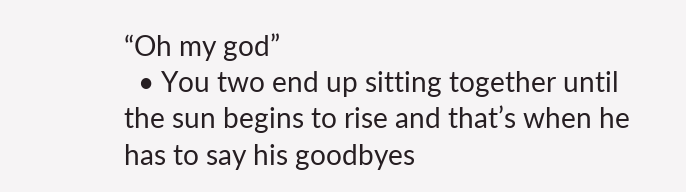“Oh my god”
  • You two end up sitting together until the sun begins to rise and that’s when he has to say his goodbyes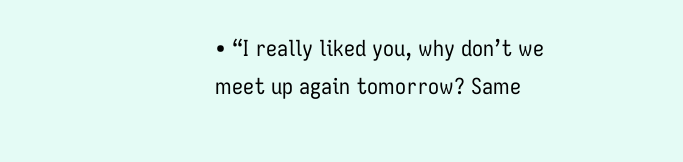• “I really liked you, why don’t we meet up again tomorrow? Same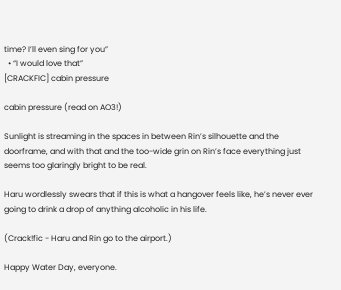time? I’ll even sing for you”
  • “I would love that”
[CRACKFIC] cabin pressure

cabin pressure (read on AO3!)

Sunlight is streaming in the spaces in between Rin’s silhouette and the doorframe, and with that and the too-wide grin on Rin’s face everything just seems too glaringly bright to be real.

Haru wordlessly swears that if this is what a hangover feels like, he’s never ever going to drink a drop of anything alcoholic in his life.

(Crack!fic - Haru and Rin go to the airport.)

Happy Water Day, everyone.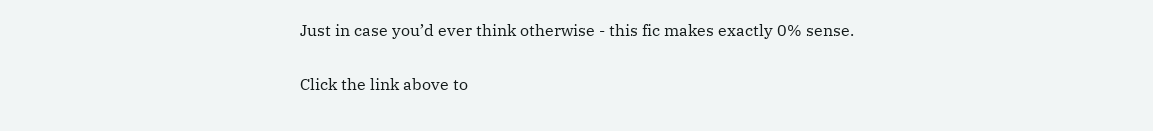Just in case you’d ever think otherwise - this fic makes exactly 0% sense.

Click the link above to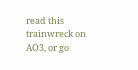read this trainwreck on AO3, or go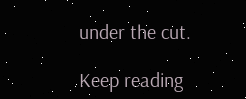under the cut.

Keep reading